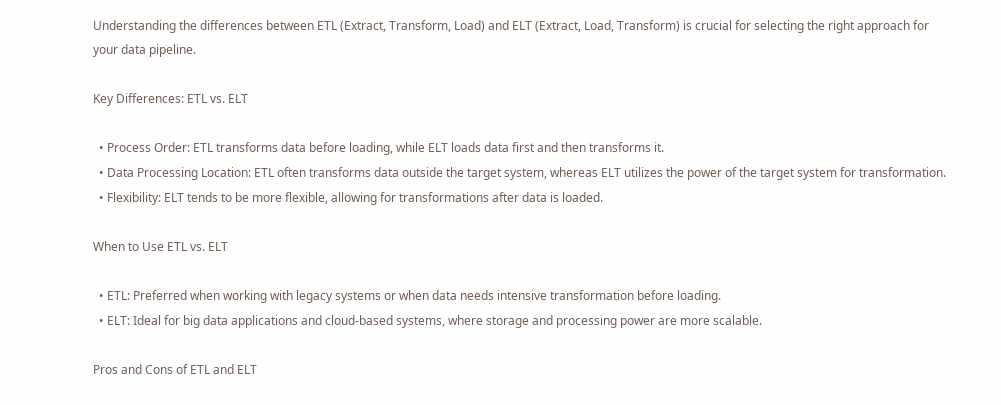Understanding the differences between ETL (Extract, Transform, Load) and ELT (Extract, Load, Transform) is crucial for selecting the right approach for your data pipeline.

Key Differences: ETL vs. ELT

  • Process Order: ETL transforms data before loading, while ELT loads data first and then transforms it.
  • Data Processing Location: ETL often transforms data outside the target system, whereas ELT utilizes the power of the target system for transformation.
  • Flexibility: ELT tends to be more flexible, allowing for transformations after data is loaded.

When to Use ETL vs. ELT

  • ETL: Preferred when working with legacy systems or when data needs intensive transformation before loading.
  • ELT: Ideal for big data applications and cloud-based systems, where storage and processing power are more scalable.

Pros and Cons of ETL and ELT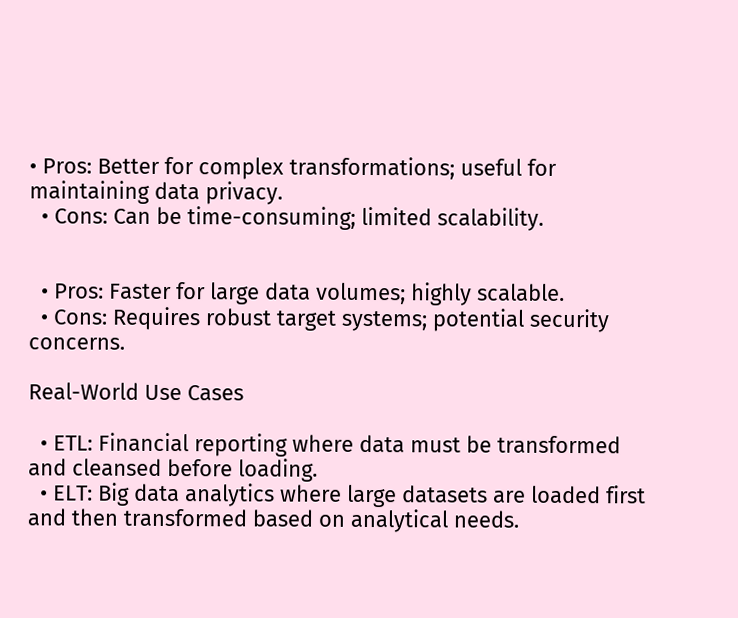• Pros: Better for complex transformations; useful for maintaining data privacy.
  • Cons: Can be time-consuming; limited scalability.


  • Pros: Faster for large data volumes; highly scalable.
  • Cons: Requires robust target systems; potential security concerns.

Real-World Use Cases

  • ETL: Financial reporting where data must be transformed and cleansed before loading.
  • ELT: Big data analytics where large datasets are loaded first and then transformed based on analytical needs.